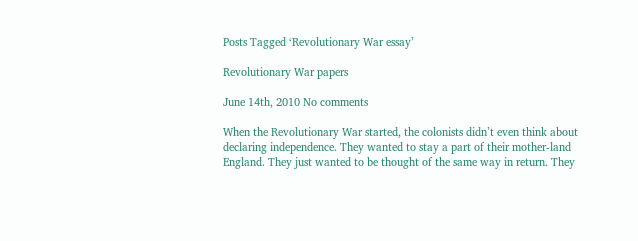Posts Tagged ‘Revolutionary War essay’

Revolutionary War papers

June 14th, 2010 No comments

When the Revolutionary War started, the colonists didn’t even think about declaring independence. They wanted to stay a part of their mother-land England. They just wanted to be thought of the same way in return. They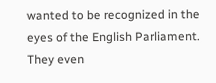wanted to be recognized in the eyes of the English Parliament. They even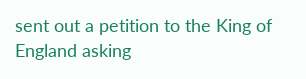sent out a petition to the King of England asking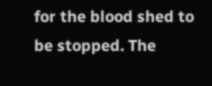for the blood shed to be stopped. The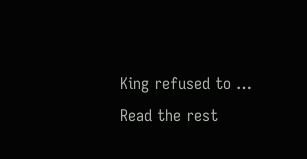King refused to … Read the rest